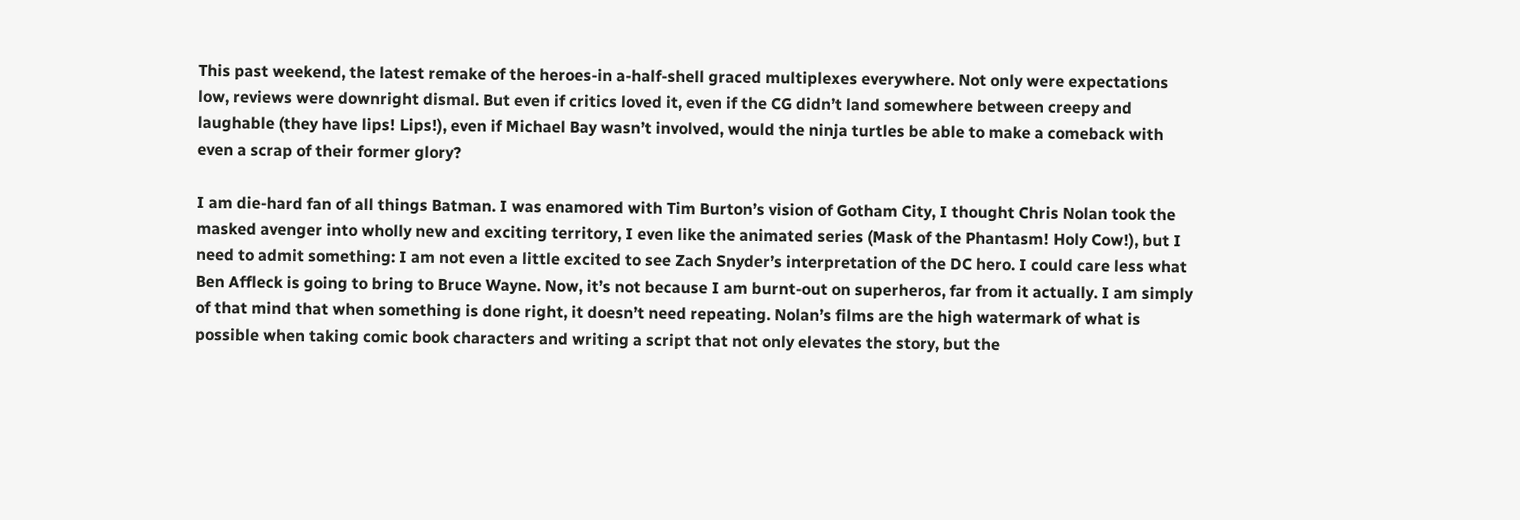This past weekend, the latest remake of the heroes-in a-half-shell graced multiplexes everywhere. Not only were expectations low, reviews were downright dismal. But even if critics loved it, even if the CG didn’t land somewhere between creepy and laughable (they have lips! Lips!), even if Michael Bay wasn’t involved, would the ninja turtles be able to make a comeback with even a scrap of their former glory?

I am die-hard fan of all things Batman. I was enamored with Tim Burton’s vision of Gotham City, I thought Chris Nolan took the masked avenger into wholly new and exciting territory, I even like the animated series (Mask of the Phantasm! Holy Cow!), but I need to admit something: I am not even a little excited to see Zach Snyder’s interpretation of the DC hero. I could care less what Ben Affleck is going to bring to Bruce Wayne. Now, it’s not because I am burnt-out on superheros, far from it actually. I am simply of that mind that when something is done right, it doesn’t need repeating. Nolan’s films are the high watermark of what is possible when taking comic book characters and writing a script that not only elevates the story, but the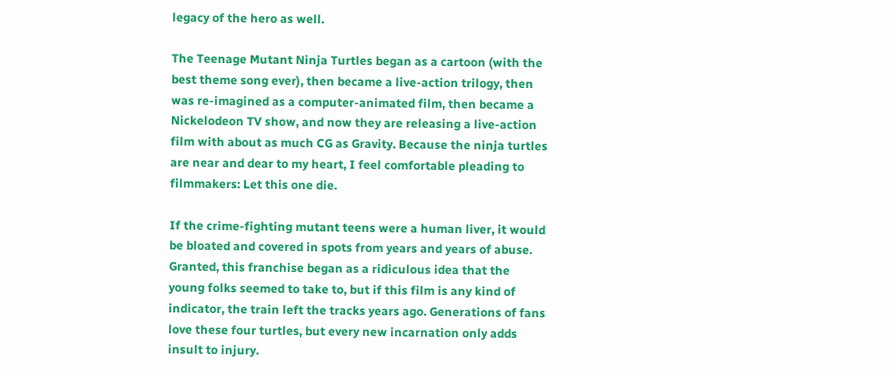legacy of the hero as well.

The Teenage Mutant Ninja Turtles began as a cartoon (with the best theme song ever), then became a live-action trilogy, then was re-imagined as a computer-animated film, then became a Nickelodeon TV show, and now they are releasing a live-action film with about as much CG as Gravity. Because the ninja turtles are near and dear to my heart, I feel comfortable pleading to filmmakers: Let this one die.

If the crime-fighting mutant teens were a human liver, it would be bloated and covered in spots from years and years of abuse. Granted, this franchise began as a ridiculous idea that the young folks seemed to take to, but if this film is any kind of indicator, the train left the tracks years ago. Generations of fans love these four turtles, but every new incarnation only adds insult to injury.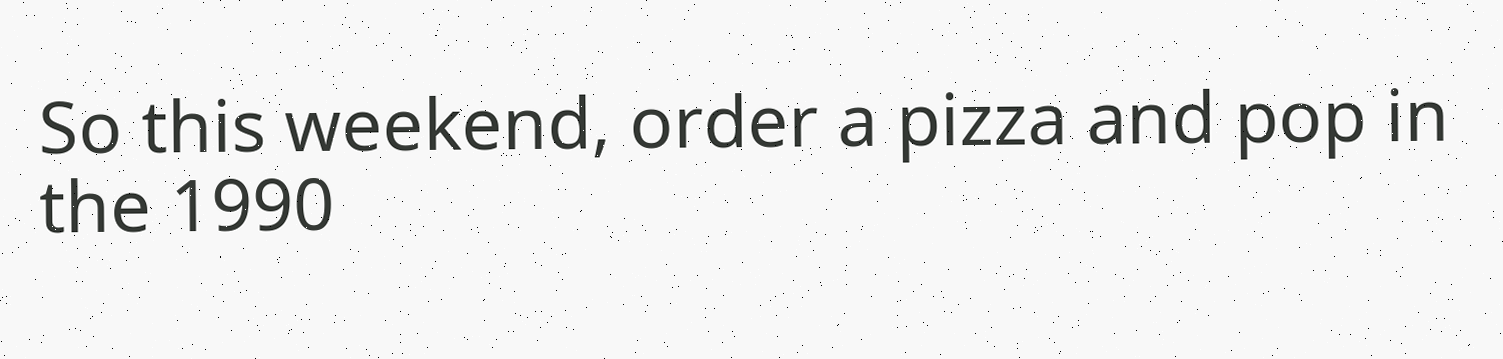So this weekend, order a pizza and pop in the 1990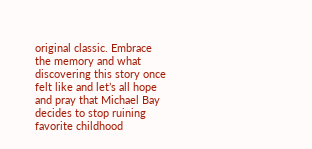original classic. Embrace the memory and what discovering this story once felt like and let’s all hope and pray that Michael Bay decides to stop ruining favorite childhood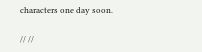characters one day soon.

// //